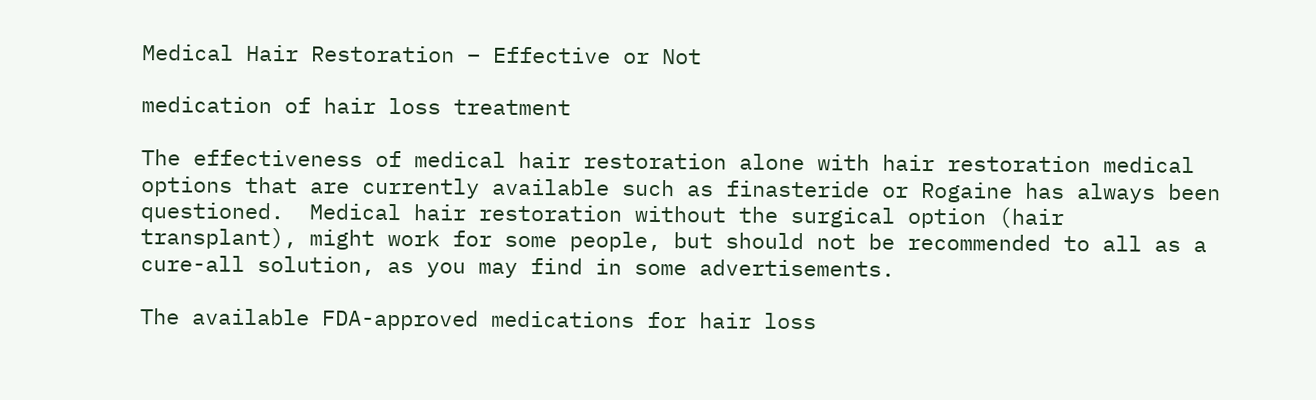Medical Hair Restoration – Effective or Not

medication of hair loss treatment

The effectiveness of medical hair restoration alone with hair restoration medical options that are currently available such as finasteride or Rogaine has always been questioned.  Medical hair restoration without the surgical option (hair transplant), might work for some people, but should not be recommended to all as a cure-all solution, as you may find in some advertisements.

The available FDA-approved medications for hair loss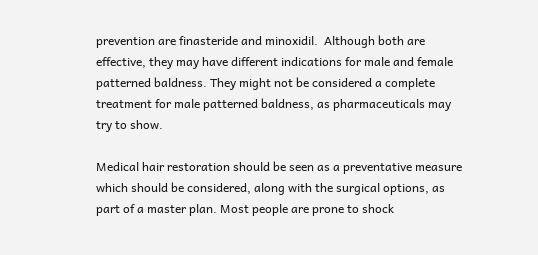prevention are finasteride and minoxidil.  Although both are effective, they may have different indications for male and female patterned baldness. They might not be considered a complete treatment for male patterned baldness, as pharmaceuticals may try to show.

Medical hair restoration should be seen as a preventative measure which should be considered, along with the surgical options, as part of a master plan. Most people are prone to shock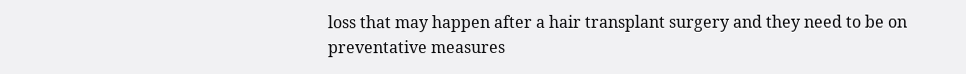loss that may happen after a hair transplant surgery and they need to be on preventative measures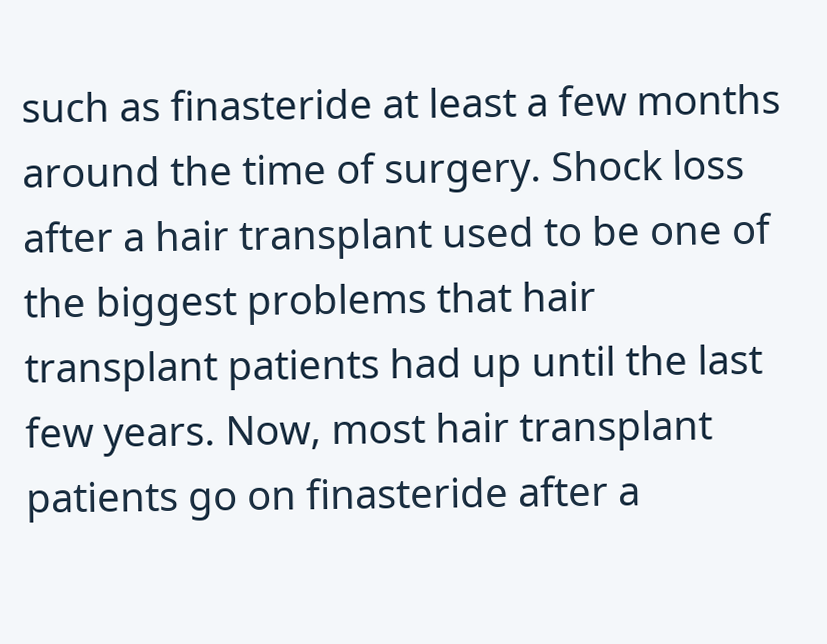such as finasteride at least a few months around the time of surgery. Shock loss after a hair transplant used to be one of the biggest problems that hair transplant patients had up until the last few years. Now, most hair transplant patients go on finasteride after a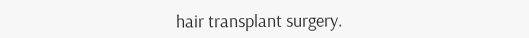hair transplant surgery.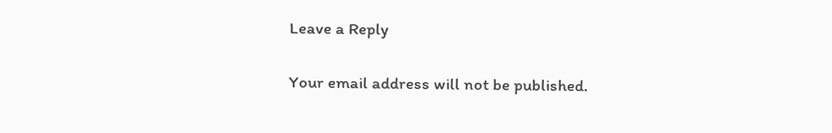Leave a Reply

Your email address will not be published.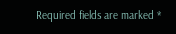Required fields are marked *